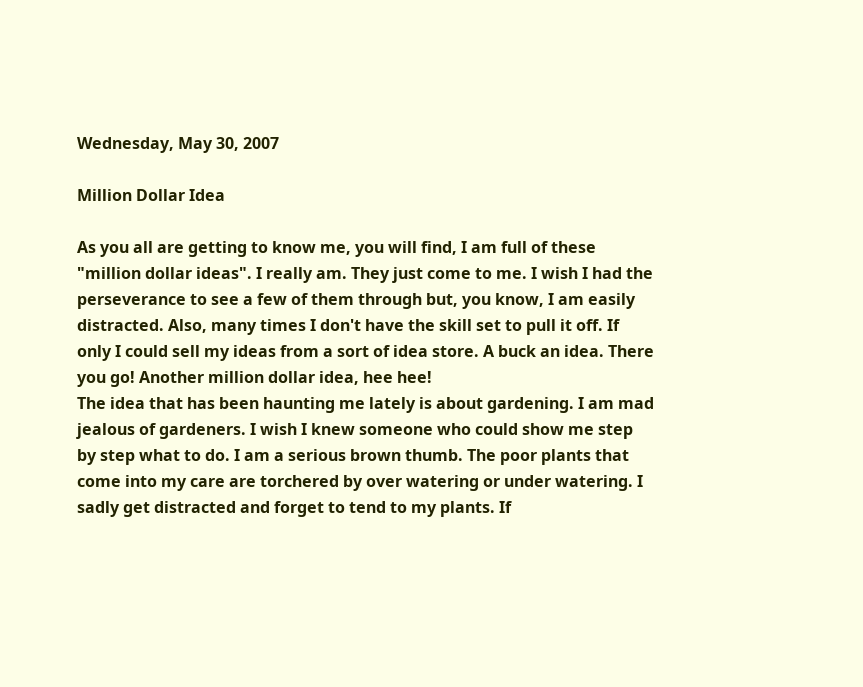Wednesday, May 30, 2007

Million Dollar Idea

As you all are getting to know me, you will find, I am full of these "million dollar ideas". I really am. They just come to me. I wish I had the perseverance to see a few of them through but, you know, I am easily distracted. Also, many times I don't have the skill set to pull it off. If only I could sell my ideas from a sort of idea store. A buck an idea. There you go! Another million dollar idea, hee hee!
The idea that has been haunting me lately is about gardening. I am mad jealous of gardeners. I wish I knew someone who could show me step by step what to do. I am a serious brown thumb. The poor plants that come into my care are torchered by over watering or under watering. I sadly get distracted and forget to tend to my plants. If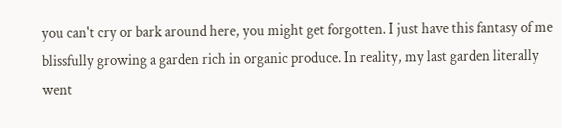you can't cry or bark around here, you might get forgotten. I just have this fantasy of me blissfully growing a garden rich in organic produce. In reality, my last garden literally went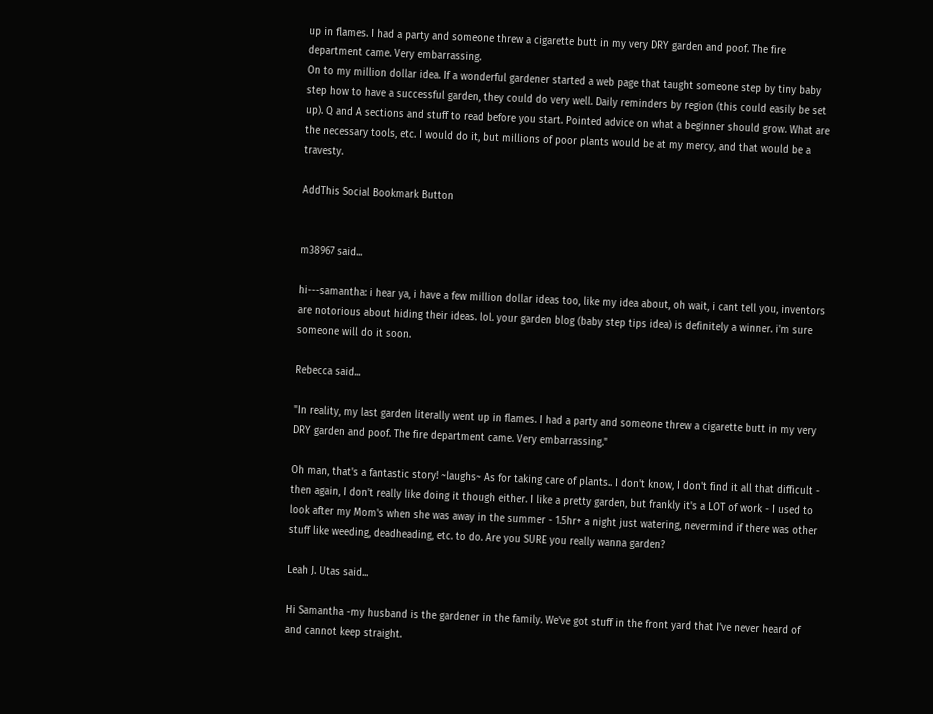up in flames. I had a party and someone threw a cigarette butt in my very DRY garden and poof. The fire department came. Very embarrassing.
On to my million dollar idea. If a wonderful gardener started a web page that taught someone step by tiny baby step how to have a successful garden, they could do very well. Daily reminders by region (this could easily be set up). Q and A sections and stuff to read before you start. Pointed advice on what a beginner should grow. What are the necessary tools, etc. I would do it, but millions of poor plants would be at my mercy, and that would be a travesty.

AddThis Social Bookmark Button


m38967 said...

hi---samantha: i hear ya, i have a few million dollar ideas too, like my idea about, oh wait, i cant tell you, inventors are notorious about hiding their ideas. lol. your garden blog (baby step tips idea) is definitely a winner. i'm sure someone will do it soon.

Rebecca said...

"In reality, my last garden literally went up in flames. I had a party and someone threw a cigarette butt in my very DRY garden and poof. The fire department came. Very embarrassing."

Oh man, that's a fantastic story! ~laughs~ As for taking care of plants.. I don't know, I don't find it all that difficult - then again, I don't really like doing it though either. I like a pretty garden, but frankly it's a LOT of work - I used to look after my Mom's when she was away in the summer - 1.5hr+ a night just watering, nevermind if there was other stuff like weeding, deadheading, etc. to do. Are you SURE you really wanna garden?

Leah J. Utas said...

Hi Samantha -my husband is the gardener in the family. We've got stuff in the front yard that I've never heard of and cannot keep straight.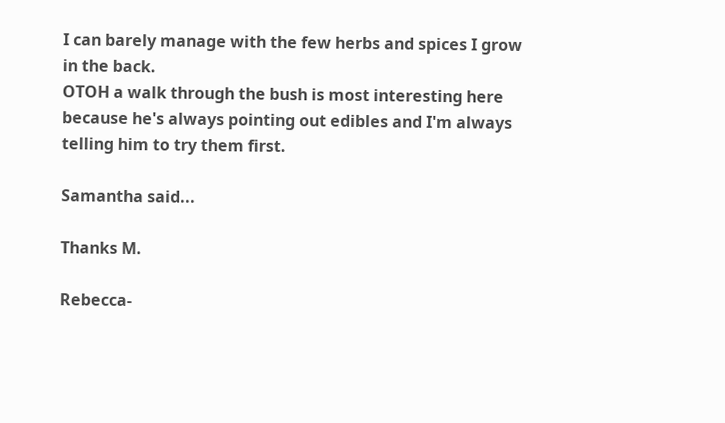I can barely manage with the few herbs and spices I grow in the back.
OTOH a walk through the bush is most interesting here because he's always pointing out edibles and I'm always telling him to try them first.

Samantha said...

Thanks M.

Rebecca-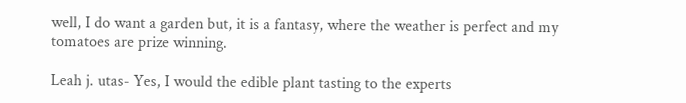well, I do want a garden but, it is a fantasy, where the weather is perfect and my tomatoes are prize winning.

Leah j. utas- Yes, I would the edible plant tasting to the experts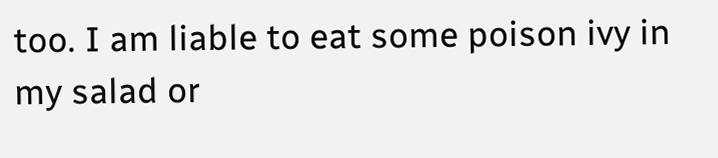too. I am liable to eat some poison ivy in my salad or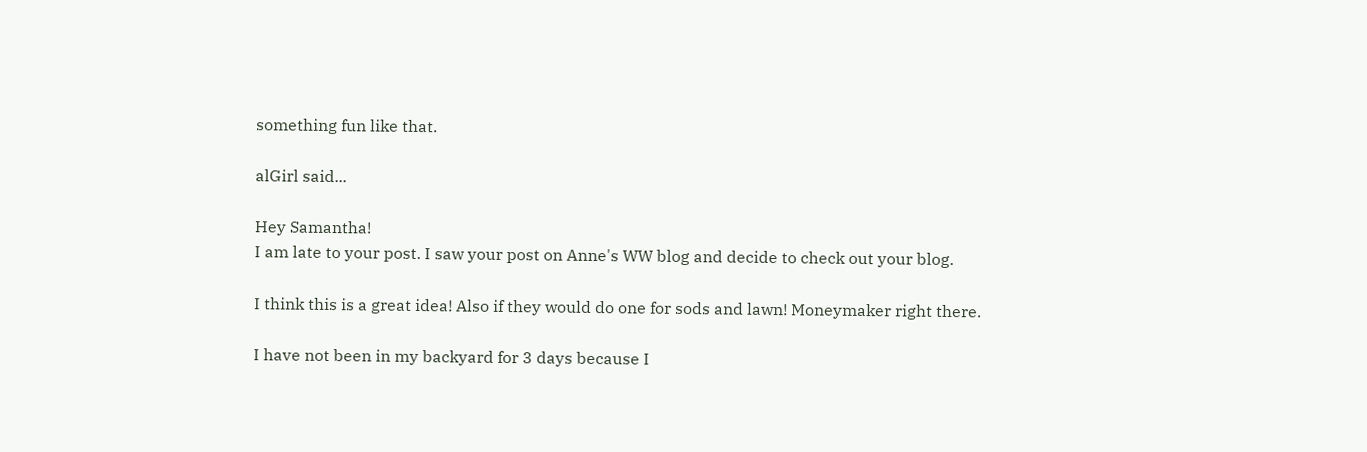something fun like that.

alGirl said...

Hey Samantha!
I am late to your post. I saw your post on Anne's WW blog and decide to check out your blog.

I think this is a great idea! Also if they would do one for sods and lawn! Moneymaker right there.

I have not been in my backyard for 3 days because I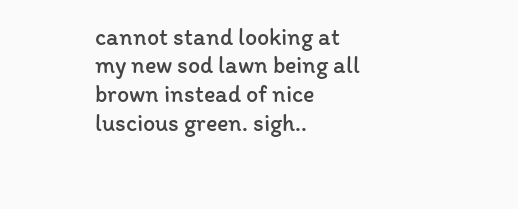cannot stand looking at my new sod lawn being all brown instead of nice luscious green. sigh..